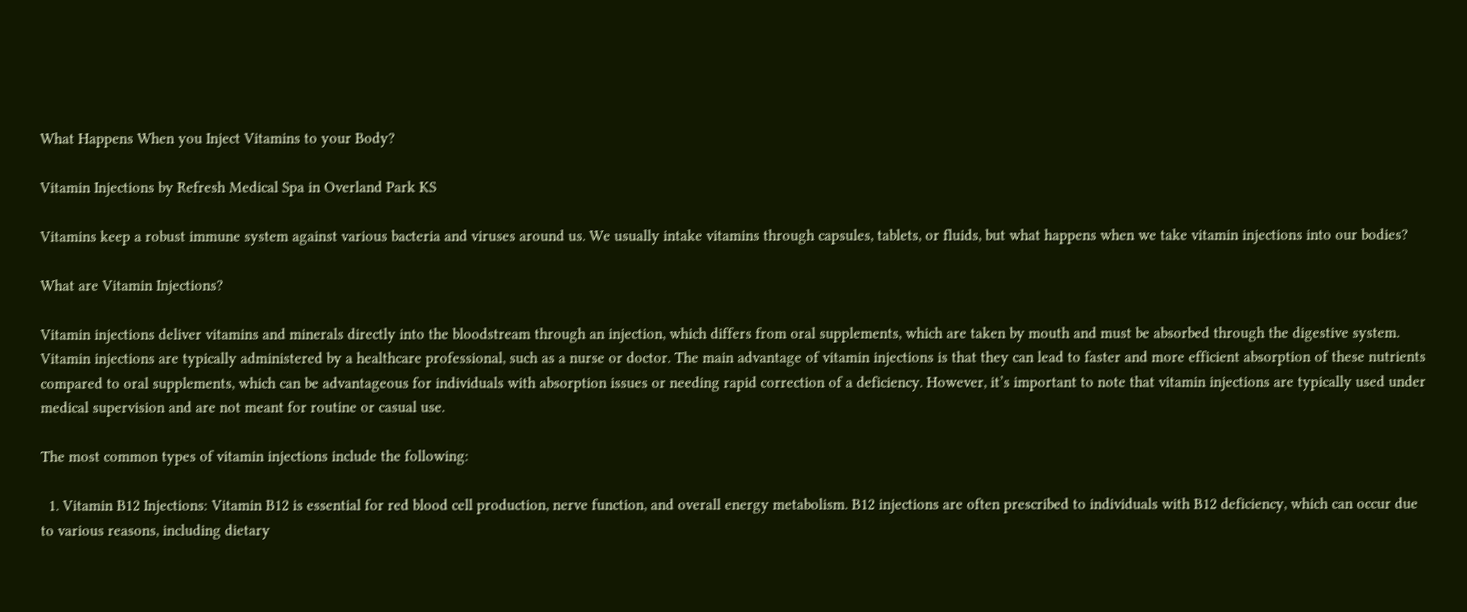What Happens When you Inject Vitamins to your Body?

Vitamin Injections by Refresh Medical Spa in Overland Park KS

Vitamins keep a robust immune system against various bacteria and viruses around us. We usually intake vitamins through capsules, tablets, or fluids, but what happens when we take vitamin injections into our bodies?

What are Vitamin Injections?

Vitamin injections deliver vitamins and minerals directly into the bloodstream through an injection, which differs from oral supplements, which are taken by mouth and must be absorbed through the digestive system. Vitamin injections are typically administered by a healthcare professional, such as a nurse or doctor. The main advantage of vitamin injections is that they can lead to faster and more efficient absorption of these nutrients compared to oral supplements, which can be advantageous for individuals with absorption issues or needing rapid correction of a deficiency. However, it’s important to note that vitamin injections are typically used under medical supervision and are not meant for routine or casual use.

The most common types of vitamin injections include the following:

  1. Vitamin B12 Injections: Vitamin B12 is essential for red blood cell production, nerve function, and overall energy metabolism. B12 injections are often prescribed to individuals with B12 deficiency, which can occur due to various reasons, including dietary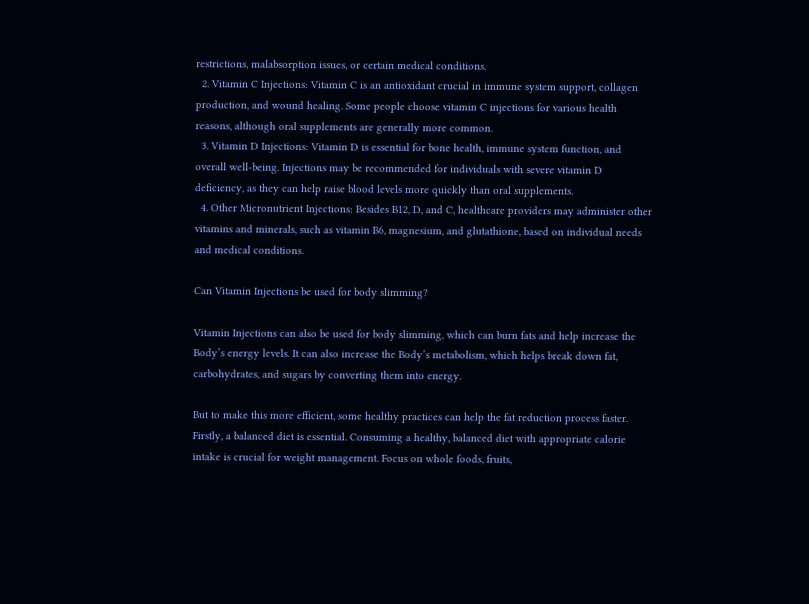restrictions, malabsorption issues, or certain medical conditions.
  2. Vitamin C Injections: Vitamin C is an antioxidant crucial in immune system support, collagen production, and wound healing. Some people choose vitamin C injections for various health reasons, although oral supplements are generally more common.
  3. Vitamin D Injections: Vitamin D is essential for bone health, immune system function, and overall well-being. Injections may be recommended for individuals with severe vitamin D deficiency, as they can help raise blood levels more quickly than oral supplements.
  4. Other Micronutrient Injections: Besides B12, D, and C, healthcare providers may administer other vitamins and minerals, such as vitamin B6, magnesium, and glutathione, based on individual needs and medical conditions.

Can Vitamin Injections be used for body slimming?

Vitamin Injections can also be used for body slimming, which can burn fats and help increase the Body’s energy levels. It can also increase the Body’s metabolism, which helps break down fat, carbohydrates, and sugars by converting them into energy.

But to make this more efficient, some healthy practices can help the fat reduction process faster. Firstly, a balanced diet is essential. Consuming a healthy, balanced diet with appropriate calorie intake is crucial for weight management. Focus on whole foods, fruits,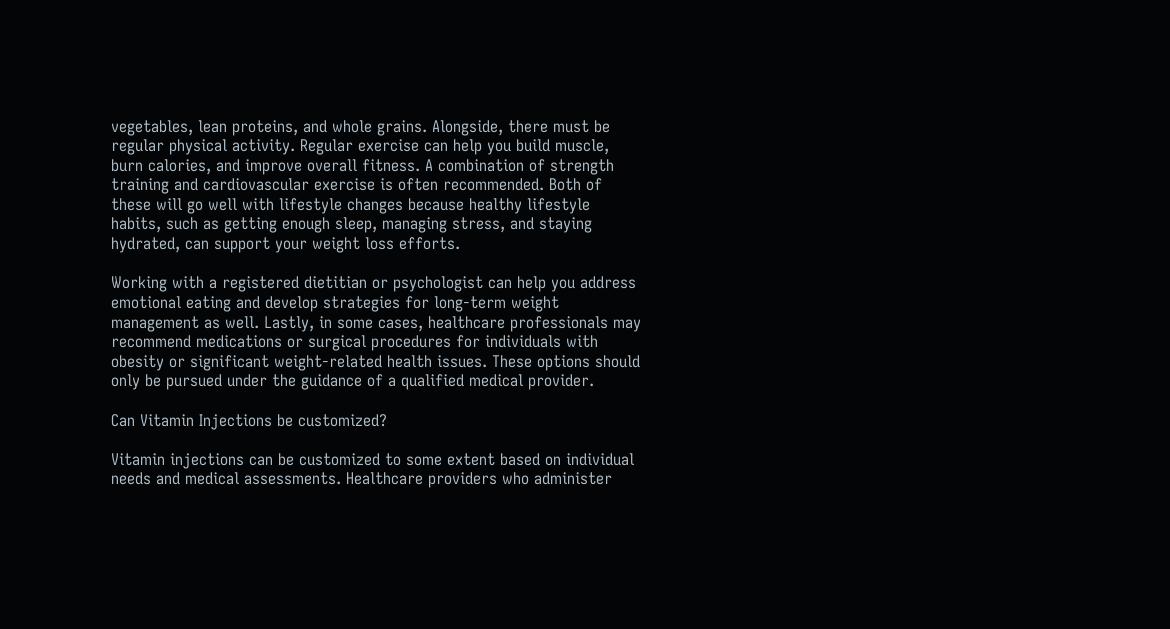vegetables, lean proteins, and whole grains. Alongside, there must be regular physical activity. Regular exercise can help you build muscle, burn calories, and improve overall fitness. A combination of strength training and cardiovascular exercise is often recommended. Both of these will go well with lifestyle changes because healthy lifestyle habits, such as getting enough sleep, managing stress, and staying hydrated, can support your weight loss efforts.

Working with a registered dietitian or psychologist can help you address emotional eating and develop strategies for long-term weight management as well. Lastly, in some cases, healthcare professionals may recommend medications or surgical procedures for individuals with obesity or significant weight-related health issues. These options should only be pursued under the guidance of a qualified medical provider.

Can Vitamin Injections be customized?

Vitamin injections can be customized to some extent based on individual needs and medical assessments. Healthcare providers who administer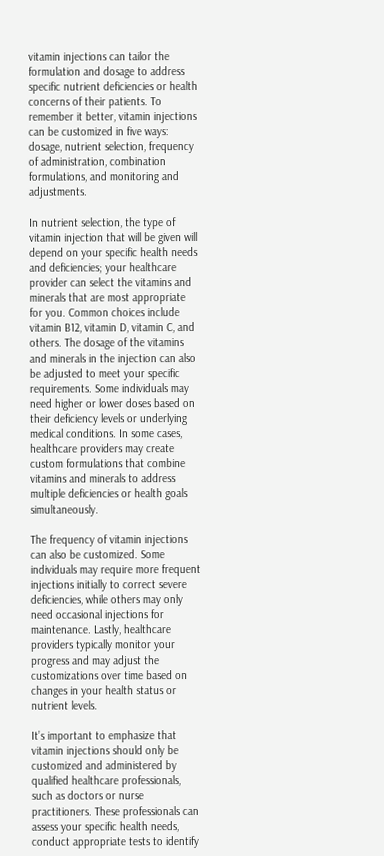vitamin injections can tailor the formulation and dosage to address specific nutrient deficiencies or health concerns of their patients. To remember it better, vitamin injections can be customized in five ways: dosage, nutrient selection, frequency of administration, combination formulations, and monitoring and adjustments.

In nutrient selection, the type of vitamin injection that will be given will depend on your specific health needs and deficiencies; your healthcare provider can select the vitamins and minerals that are most appropriate for you. Common choices include vitamin B12, vitamin D, vitamin C, and others. The dosage of the vitamins and minerals in the injection can also be adjusted to meet your specific requirements. Some individuals may need higher or lower doses based on their deficiency levels or underlying medical conditions. In some cases, healthcare providers may create custom formulations that combine vitamins and minerals to address multiple deficiencies or health goals simultaneously.

The frequency of vitamin injections can also be customized. Some individuals may require more frequent injections initially to correct severe deficiencies, while others may only need occasional injections for maintenance. Lastly, healthcare providers typically monitor your progress and may adjust the customizations over time based on changes in your health status or nutrient levels.

It’s important to emphasize that vitamin injections should only be customized and administered by qualified healthcare professionals, such as doctors or nurse practitioners. These professionals can assess your specific health needs, conduct appropriate tests to identify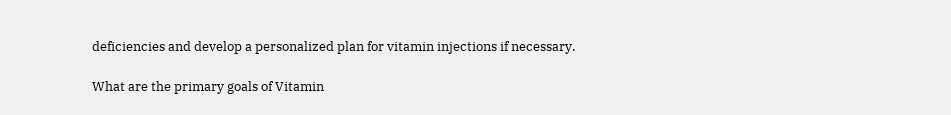deficiencies and develop a personalized plan for vitamin injections if necessary.

What are the primary goals of Vitamin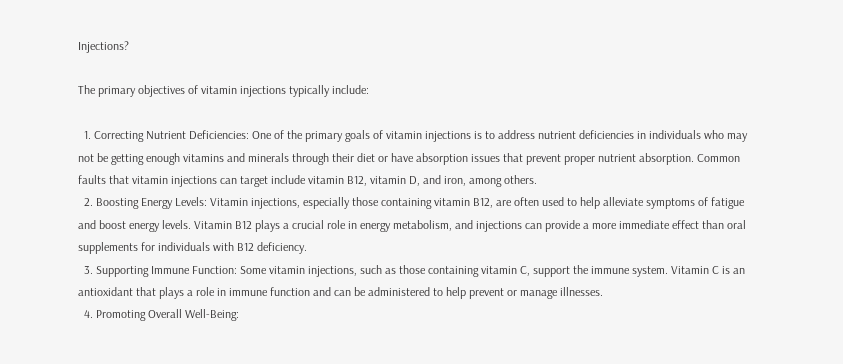Injections?

The primary objectives of vitamin injections typically include:

  1. Correcting Nutrient Deficiencies: One of the primary goals of vitamin injections is to address nutrient deficiencies in individuals who may not be getting enough vitamins and minerals through their diet or have absorption issues that prevent proper nutrient absorption. Common faults that vitamin injections can target include vitamin B12, vitamin D, and iron, among others.
  2. Boosting Energy Levels: Vitamin injections, especially those containing vitamin B12, are often used to help alleviate symptoms of fatigue and boost energy levels. Vitamin B12 plays a crucial role in energy metabolism, and injections can provide a more immediate effect than oral supplements for individuals with B12 deficiency.
  3. Supporting Immune Function: Some vitamin injections, such as those containing vitamin C, support the immune system. Vitamin C is an antioxidant that plays a role in immune function and can be administered to help prevent or manage illnesses.
  4. Promoting Overall Well-Being: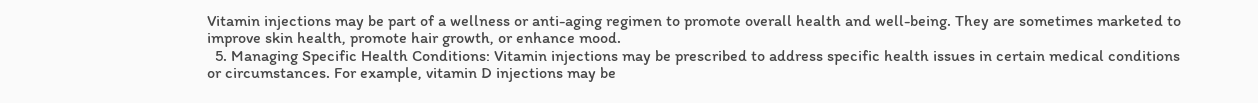Vitamin injections may be part of a wellness or anti-aging regimen to promote overall health and well-being. They are sometimes marketed to improve skin health, promote hair growth, or enhance mood.
  5. Managing Specific Health Conditions: Vitamin injections may be prescribed to address specific health issues in certain medical conditions or circumstances. For example, vitamin D injections may be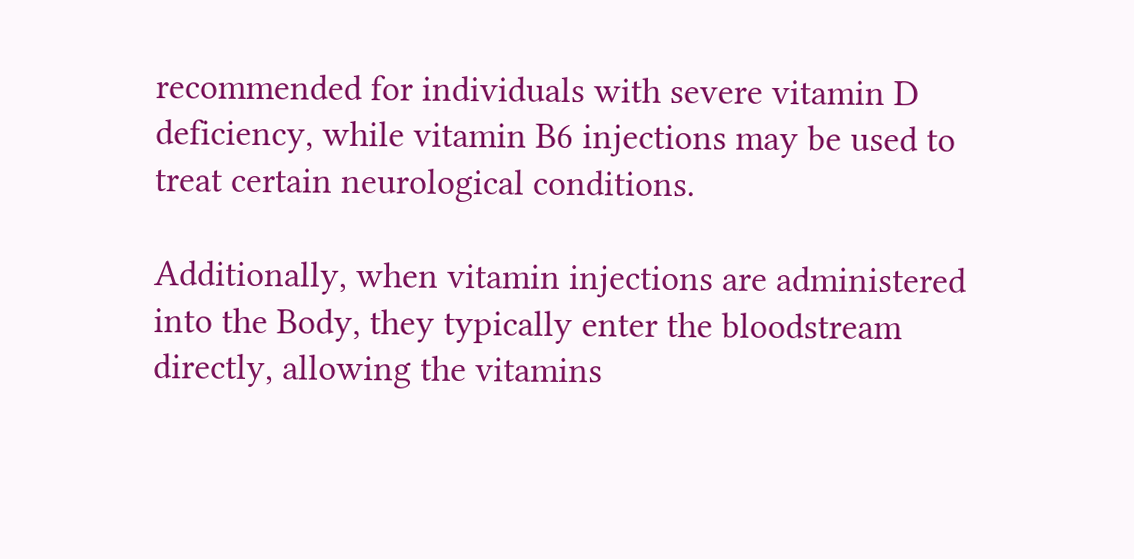recommended for individuals with severe vitamin D deficiency, while vitamin B6 injections may be used to treat certain neurological conditions.

Additionally, when vitamin injections are administered into the Body, they typically enter the bloodstream directly, allowing the vitamins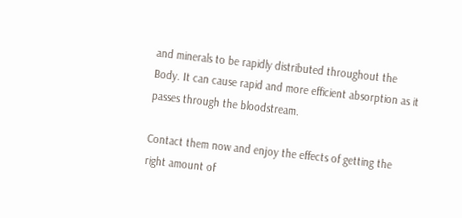and minerals to be rapidly distributed throughout the Body. It can cause rapid and more efficient absorption as it passes through the bloodstream.

Contact them now and enjoy the effects of getting the right amount of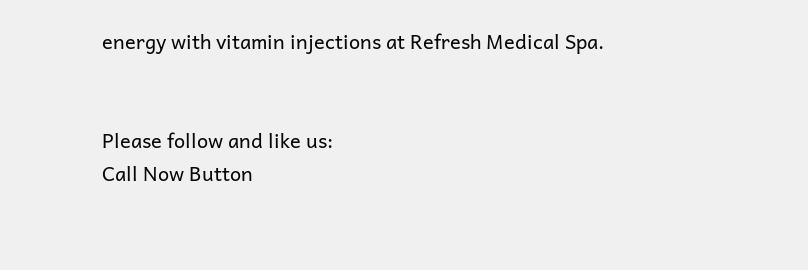energy with vitamin injections at Refresh Medical Spa.


Please follow and like us:
Call Now Button